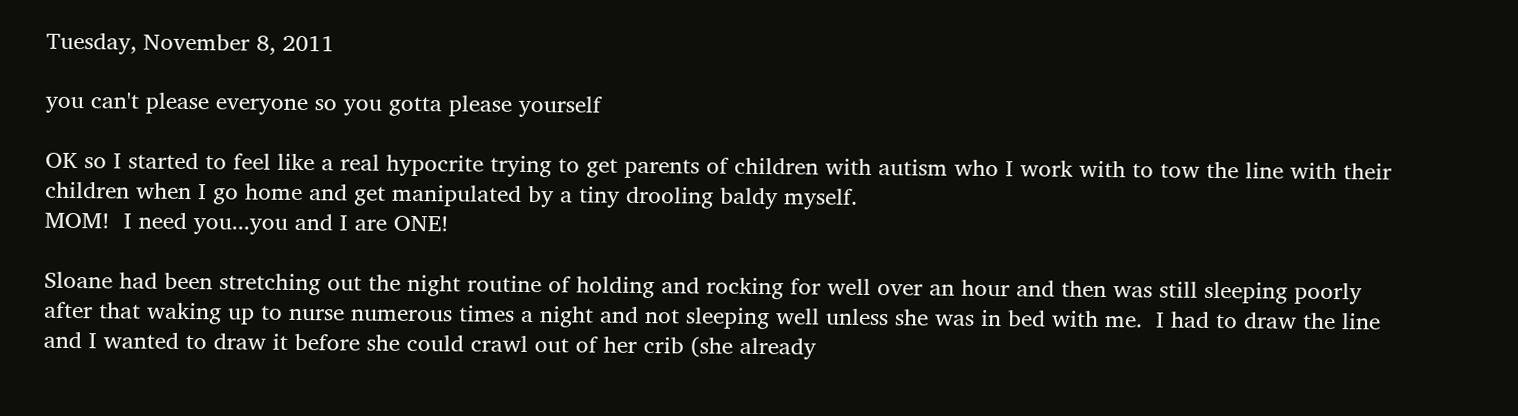Tuesday, November 8, 2011

you can't please everyone so you gotta please yourself

OK so I started to feel like a real hypocrite trying to get parents of children with autism who I work with to tow the line with their children when I go home and get manipulated by a tiny drooling baldy myself.
MOM!  I need you...you and I are ONE!

Sloane had been stretching out the night routine of holding and rocking for well over an hour and then was still sleeping poorly after that waking up to nurse numerous times a night and not sleeping well unless she was in bed with me.  I had to draw the line and I wanted to draw it before she could crawl out of her crib (she already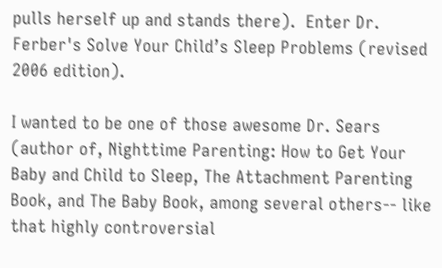pulls herself up and stands there).  Enter Dr. Ferber's Solve Your Child’s Sleep Problems (revised 2006 edition).

I wanted to be one of those awesome Dr. Sears (author of, Nighttime Parenting: How to Get Your Baby and Child to Sleep, The Attachment Parenting Book, and The Baby Book, among several others-- like that highly controversial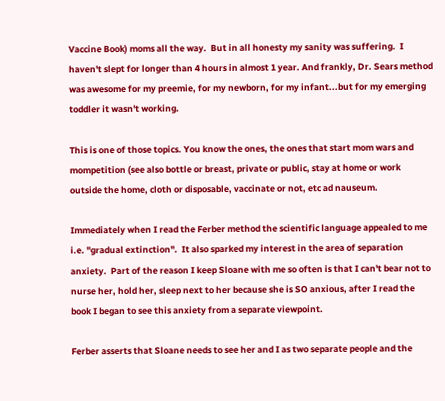Vaccine Book) moms all the way.  But in all honesty my sanity was suffering.  I haven't slept for longer than 4 hours in almost 1 year. And frankly, Dr. Sears method was awesome for my preemie, for my newborn, for my infant...but for my emerging toddler it wasn't working.

This is one of those topics. You know the ones, the ones that start mom wars and mompetition (see also bottle or breast, private or public, stay at home or work outside the home, cloth or disposable, vaccinate or not, etc ad nauseum.

Immediately when I read the Ferber method the scientific language appealed to me i.e. "gradual extinction".  It also sparked my interest in the area of separation anxiety.  Part of the reason I keep Sloane with me so often is that I can't bear not to nurse her, hold her, sleep next to her because she is SO anxious, after I read the book I began to see this anxiety from a separate viewpoint.

Ferber asserts that Sloane needs to see her and I as two separate people and the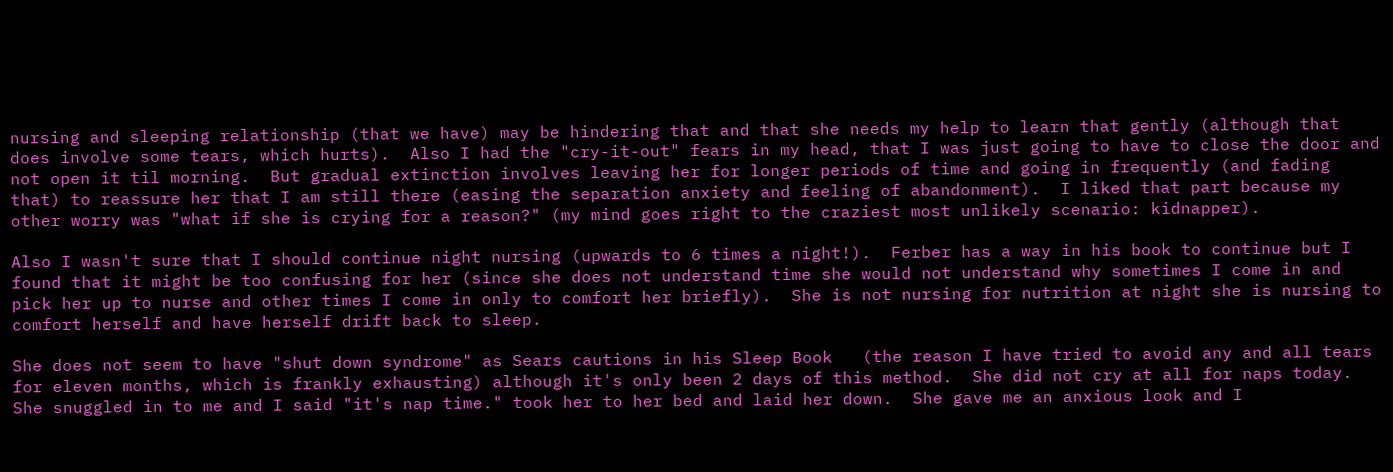nursing and sleeping relationship (that we have) may be hindering that and that she needs my help to learn that gently (although that does involve some tears, which hurts).  Also I had the "cry-it-out" fears in my head, that I was just going to have to close the door and not open it til morning.  But gradual extinction involves leaving her for longer periods of time and going in frequently (and fading that) to reassure her that I am still there (easing the separation anxiety and feeling of abandonment).  I liked that part because my other worry was "what if she is crying for a reason?" (my mind goes right to the craziest most unlikely scenario: kidnapper).

Also I wasn't sure that I should continue night nursing (upwards to 6 times a night!).  Ferber has a way in his book to continue but I found that it might be too confusing for her (since she does not understand time she would not understand why sometimes I come in and pick her up to nurse and other times I come in only to comfort her briefly).  She is not nursing for nutrition at night she is nursing to comfort herself and have herself drift back to sleep.

She does not seem to have "shut down syndrome" as Sears cautions in his Sleep Book   (the reason I have tried to avoid any and all tears for eleven months, which is frankly exhausting) although it's only been 2 days of this method.  She did not cry at all for naps today.  She snuggled in to me and I said "it's nap time." took her to her bed and laid her down.  She gave me an anxious look and I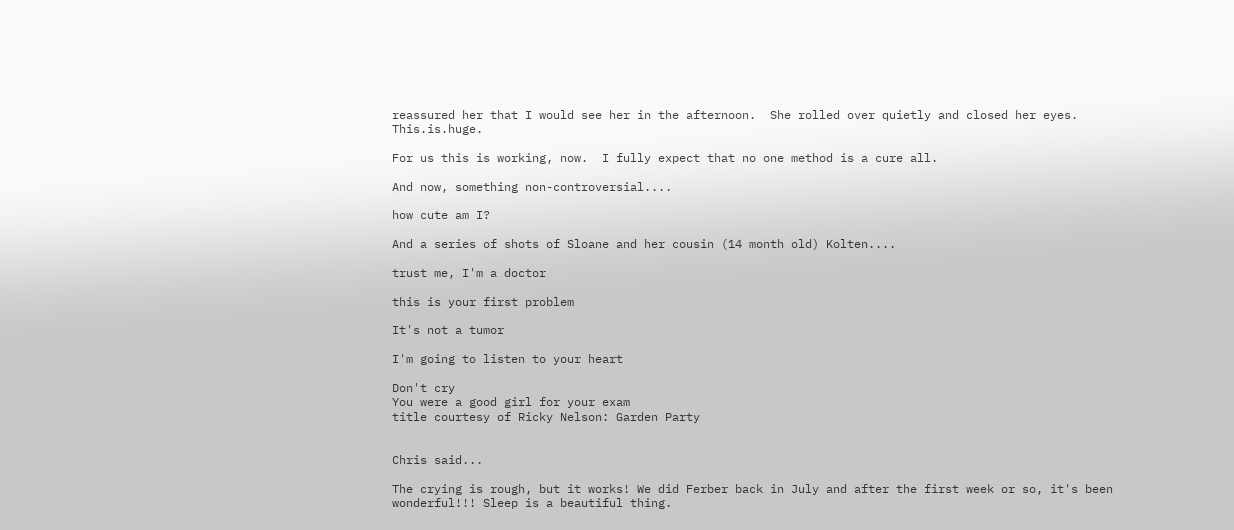reassured her that I would see her in the afternoon.  She rolled over quietly and closed her eyes.  This.is.huge.

For us this is working, now.  I fully expect that no one method is a cure all.

And now, something non-controversial....

how cute am I?

And a series of shots of Sloane and her cousin (14 month old) Kolten....

trust me, I'm a doctor

this is your first problem

It's not a tumor

I'm going to listen to your heart

Don't cry
You were a good girl for your exam
title courtesy of Ricky Nelson: Garden Party


Chris said...

The crying is rough, but it works! We did Ferber back in July and after the first week or so, it's been wonderful!!! Sleep is a beautiful thing.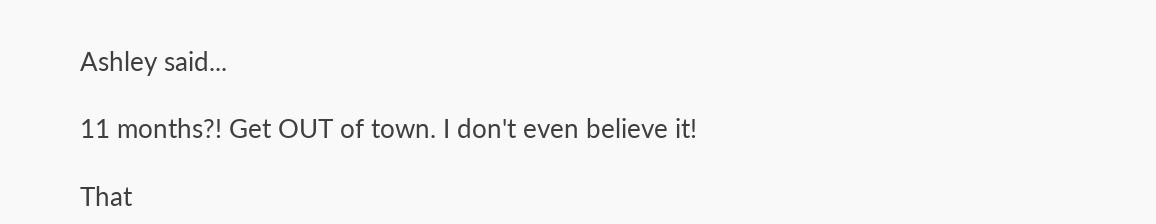Ashley said...

11 months?! Get OUT of town. I don't even believe it!

That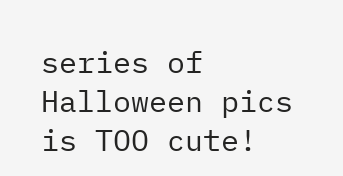series of Halloween pics is TOO cute!